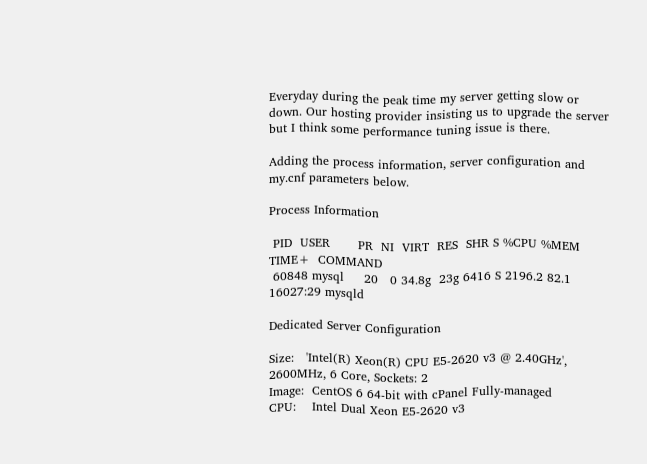Everyday during the peak time my server getting slow or down. Our hosting provider insisting us to upgrade the server but I think some performance tuning issue is there.

Adding the process information, server configuration and my.cnf parameters below.

Process Information

 PID  USER       PR  NI  VIRT  RES  SHR S %CPU %MEM    TIME+  COMMAND
 60848 mysql     20   0 34.8g  23g 6416 S 2196.2 82.1  16027:29 mysqld

Dedicated Server Configuration

Size:   'Intel(R) Xeon(R) CPU E5-2620 v3 @ 2.40GHz', 2600MHz, 6 Core, Sockets: 2
Image:  CentOS 6 64-bit with cPanel Fully-managed
CPU:    Intel Dual Xeon E5-2620 v3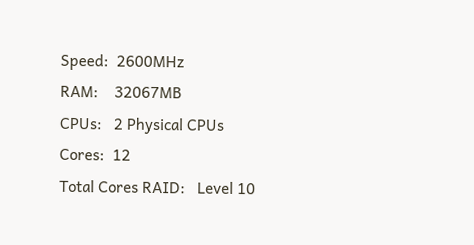Speed:  2600MHz
RAM:    32067MB
CPUs:   2 Physical CPUs
Cores:  12
Total Cores RAID:   Level 10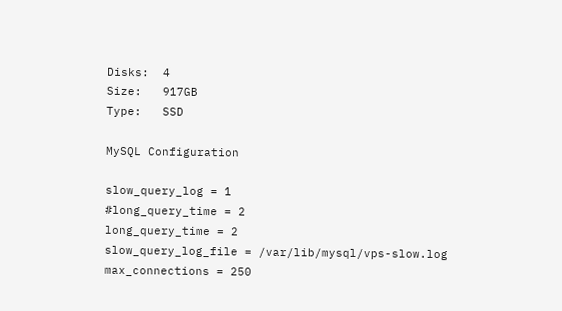Disks:  4
Size:   917GB
Type:   SSD

MySQL Configuration

slow_query_log = 1
#long_query_time = 2
long_query_time = 2
slow_query_log_file = /var/lib/mysql/vps-slow.log
max_connections = 250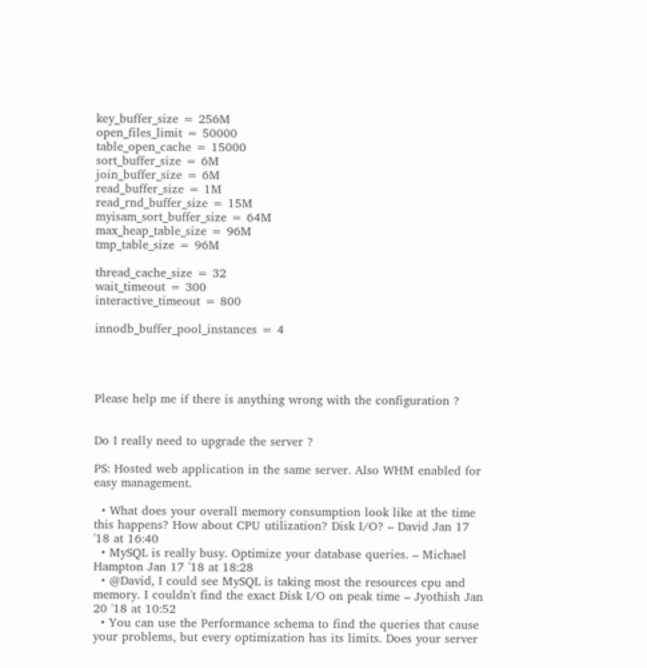key_buffer_size = 256M
open_files_limit = 50000
table_open_cache = 15000
sort_buffer_size = 6M
join_buffer_size = 6M
read_buffer_size = 1M
read_rnd_buffer_size = 15M
myisam_sort_buffer_size = 64M
max_heap_table_size = 96M
tmp_table_size = 96M

thread_cache_size = 32
wait_timeout = 300
interactive_timeout = 800

innodb_buffer_pool_instances = 4




Please help me if there is anything wrong with the configuration ?


Do I really need to upgrade the server ?

PS: Hosted web application in the same server. Also WHM enabled for easy management.

  • What does your overall memory consumption look like at the time this happens? How about CPU utilization? Disk I/O? – David Jan 17 '18 at 16:40
  • MySQL is really busy. Optimize your database queries. – Michael Hampton Jan 17 '18 at 18:28
  • @David, I could see MySQL is taking most the resources cpu and memory. I couldn't find the exact Disk I/O on peak time – Jyothish Jan 20 '18 at 10:52
  • You can use the Performance schema to find the queries that cause your problems, but every optimization has its limits. Does your server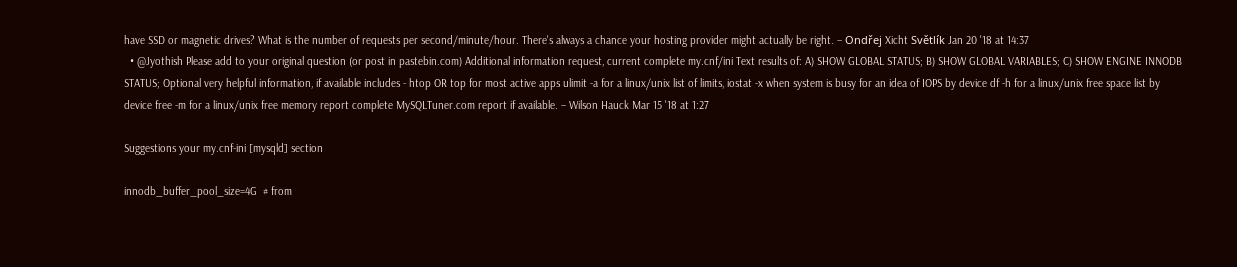have SSD or magnetic drives? What is the number of requests per second/minute/hour. There's always a chance your hosting provider might actually be right. – Ondřej Xicht Světlík Jan 20 '18 at 14:37
  • @Jyothish Please add to your original question (or post in pastebin.com) Additional information request, current complete my.cnf/ini Text results of: A) SHOW GLOBAL STATUS; B) SHOW GLOBAL VARIABLES; C) SHOW ENGINE INNODB STATUS; Optional very helpful information, if available includes - htop OR top for most active apps ulimit -a for a linux/unix list of limits, iostat -x when system is busy for an idea of IOPS by device df -h for a linux/unix free space list by device free -m for a linux/unix free memory report complete MySQLTuner.com report if available. – Wilson Hauck Mar 15 '18 at 1:27

Suggestions your my.cnf-ini [mysqld] section

innodb_buffer_pool_size=4G  # from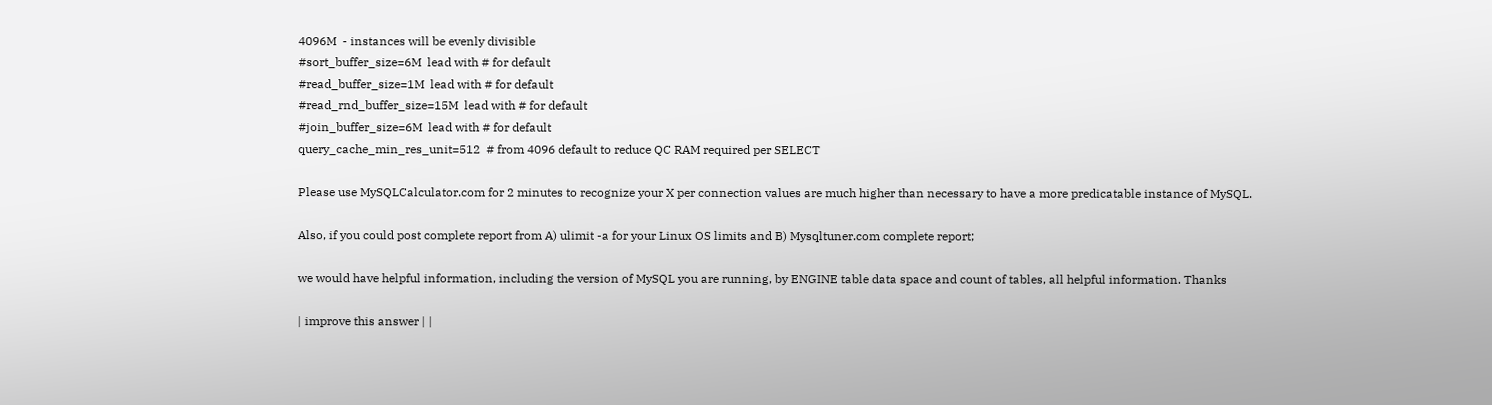4096M  - instances will be evenly divisible
#sort_buffer_size=6M  lead with # for default
#read_buffer_size=1M  lead with # for default
#read_rnd_buffer_size=15M  lead with # for default
#join_buffer_size=6M  lead with # for default
query_cache_min_res_unit=512  # from 4096 default to reduce QC RAM required per SELECT

Please use MySQLCalculator.com for 2 minutes to recognize your X per connection values are much higher than necessary to have a more predicatable instance of MySQL.

Also, if you could post complete report from A) ulimit -a for your Linux OS limits and B) Mysqltuner.com complete report;

we would have helpful information, including the version of MySQL you are running, by ENGINE table data space and count of tables, all helpful information. Thanks

| improve this answer | |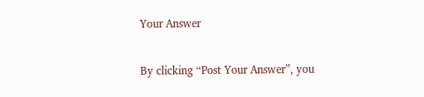Your Answer

By clicking “Post Your Answer”, you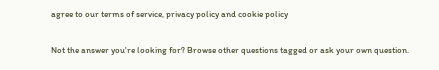agree to our terms of service, privacy policy and cookie policy

Not the answer you're looking for? Browse other questions tagged or ask your own question.